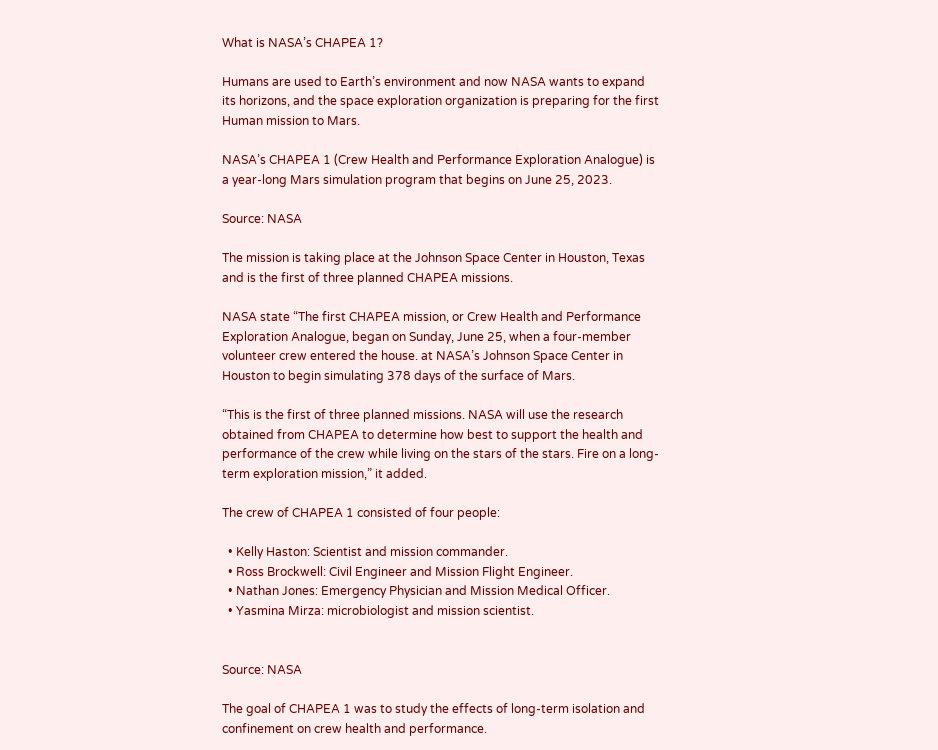What is NASA’s CHAPEA 1?

Humans are used to Earth’s environment and now NASA wants to expand its horizons, and the space exploration organization is preparing for the first Human mission to Mars.

NASA’s CHAPEA 1 (Crew Health and Performance Exploration Analogue) is a year-long Mars simulation program that begins on June 25, 2023.

Source: NASA

The mission is taking place at the Johnson Space Center in Houston, Texas and is the first of three planned CHAPEA missions.

NASA state “The first CHAPEA mission, or Crew Health and Performance Exploration Analogue, began on Sunday, June 25, when a four-member volunteer crew entered the house. at NASA’s Johnson Space Center in Houston to begin simulating 378 days of the surface of Mars.

“This is the first of three planned missions. NASA will use the research obtained from CHAPEA to determine how best to support the health and performance of the crew while living on the stars of the stars. Fire on a long-term exploration mission,” it added.

The crew of CHAPEA 1 consisted of four people:

  • Kelly Haston: Scientist and mission commander.
  • Ross Brockwell: Civil Engineer and Mission Flight Engineer.
  • Nathan Jones: Emergency Physician and Mission Medical Officer.
  • Yasmina Mirza: microbiologist and mission scientist.


Source: NASA

The goal of CHAPEA 1 was to study the effects of long-term isolation and confinement on crew health and performance.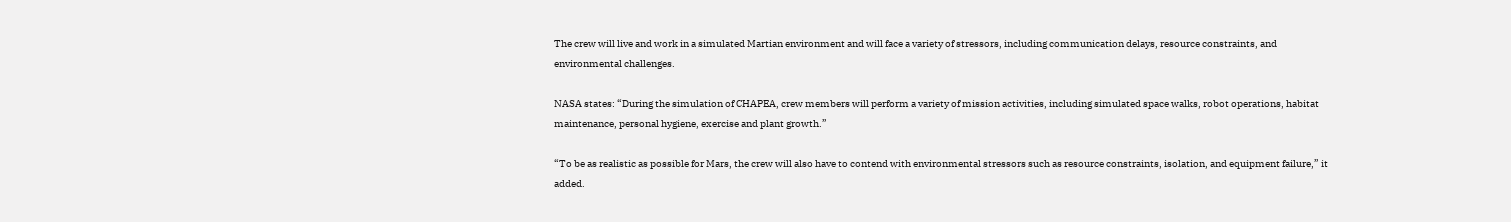The crew will live and work in a simulated Martian environment and will face a variety of stressors, including communication delays, resource constraints, and environmental challenges.

NASA states: “During the simulation of CHAPEA, crew members will perform a variety of mission activities, including simulated space walks, robot operations, habitat maintenance, personal hygiene, exercise and plant growth.”

“To be as realistic as possible for Mars, the crew will also have to contend with environmental stressors such as resource constraints, isolation, and equipment failure,” it added.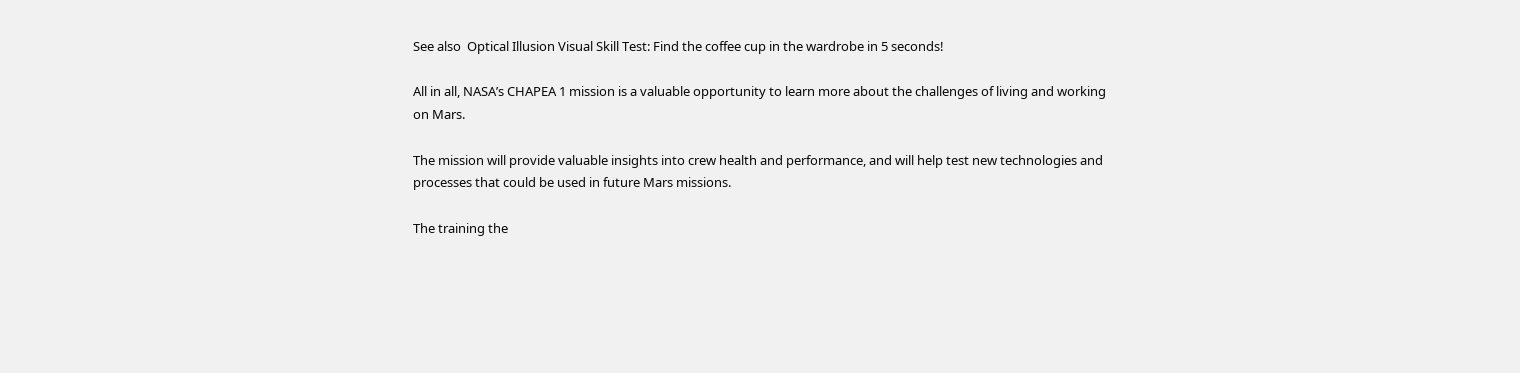See also  Optical Illusion Visual Skill Test: Find the coffee cup in the wardrobe in 5 seconds!

All in all, NASA’s CHAPEA 1 mission is a valuable opportunity to learn more about the challenges of living and working on Mars.

The mission will provide valuable insights into crew health and performance, and will help test new technologies and processes that could be used in future Mars missions.

The training the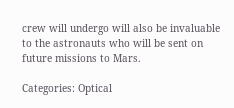crew will undergo will also be invaluable to the astronauts who will be sent on future missions to Mars.

Categories: Optical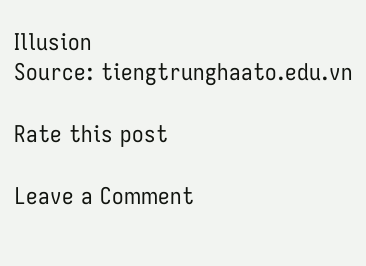Illusion
Source: tiengtrunghaato.edu.vn

Rate this post

Leave a Comment